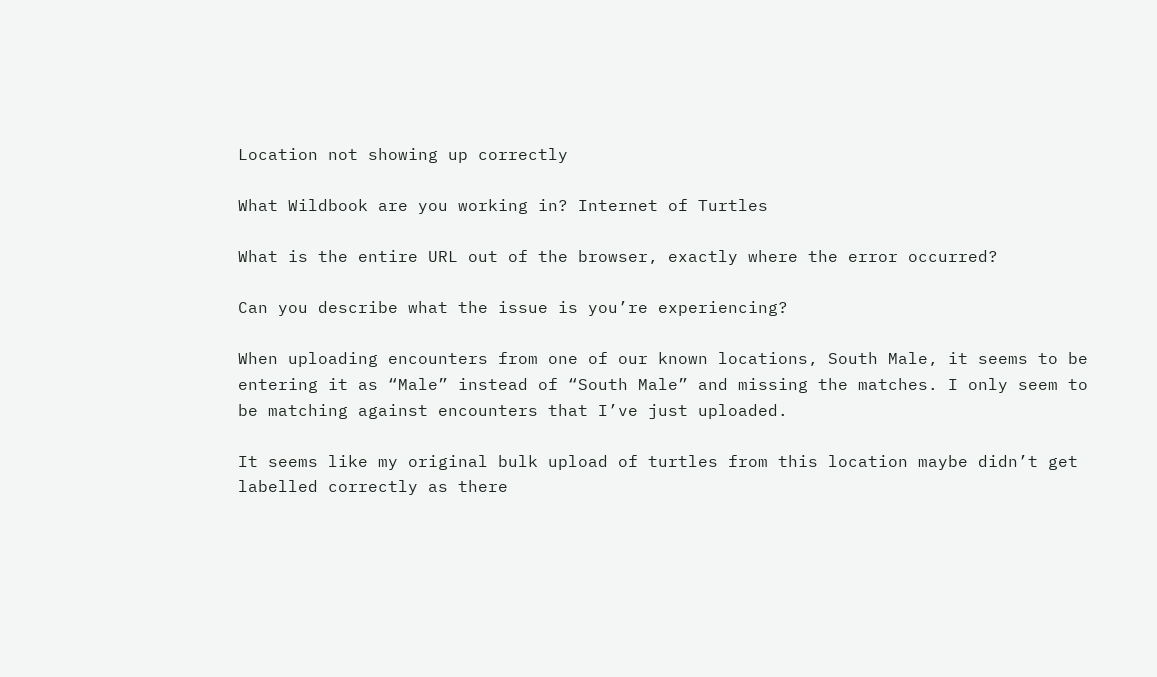Location not showing up correctly

What Wildbook are you working in? Internet of Turtles

What is the entire URL out of the browser, exactly where the error occurred?

Can you describe what the issue is you’re experiencing?

When uploading encounters from one of our known locations, South Male, it seems to be entering it as “Male” instead of “South Male” and missing the matches. I only seem to be matching against encounters that I’ve just uploaded.

It seems like my original bulk upload of turtles from this location maybe didn’t get labelled correctly as there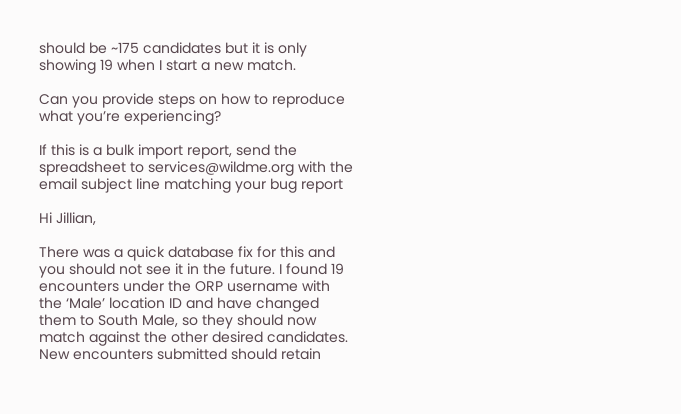should be ~175 candidates but it is only showing 19 when I start a new match.

Can you provide steps on how to reproduce what you’re experiencing?

If this is a bulk import report, send the spreadsheet to services@wildme.org with the email subject line matching your bug report

Hi Jillian,

There was a quick database fix for this and you should not see it in the future. I found 19 encounters under the ORP username with the ‘Male’ location ID and have changed them to South Male, so they should now match against the other desired candidates. New encounters submitted should retain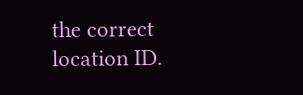the correct location ID.